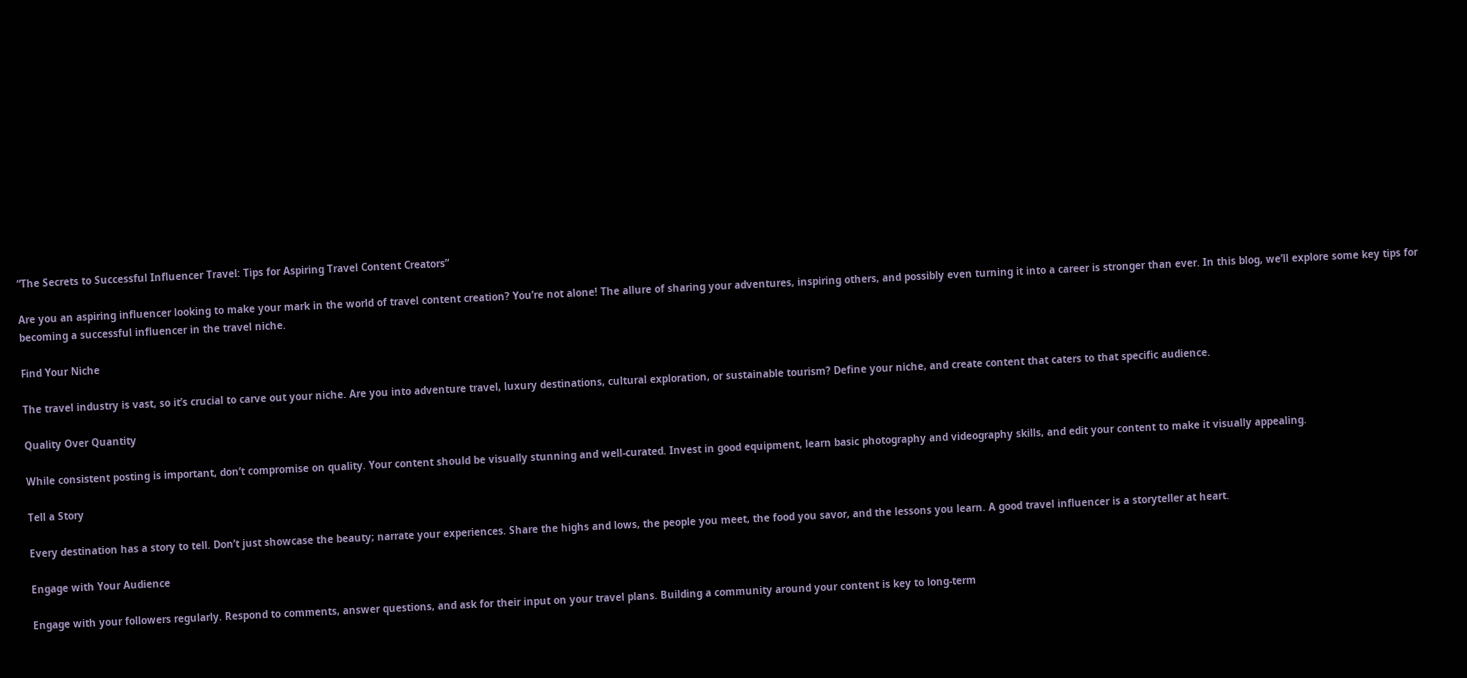“The Secrets to Successful Influencer Travel: Tips for Aspiring Travel Content Creators”

Are you an aspiring influencer looking to make your mark in the world of travel content creation? You’re not alone! The allure of sharing your adventures, inspiring others, and possibly even turning it into a career is stronger than ever. In this blog, we’ll explore some key tips for becoming a successful influencer in the travel niche.

Find Your Niche

The travel industry is vast, so it’s crucial to carve out your niche. Are you into adventure travel, luxury destinations, cultural exploration, or sustainable tourism? Define your niche, and create content that caters to that specific audience.

Quality Over Quantity

While consistent posting is important, don’t compromise on quality. Your content should be visually stunning and well-curated. Invest in good equipment, learn basic photography and videography skills, and edit your content to make it visually appealing.

Tell a Story

Every destination has a story to tell. Don’t just showcase the beauty; narrate your experiences. Share the highs and lows, the people you meet, the food you savor, and the lessons you learn. A good travel influencer is a storyteller at heart.

Engage with Your Audience

Engage with your followers regularly. Respond to comments, answer questions, and ask for their input on your travel plans. Building a community around your content is key to long-term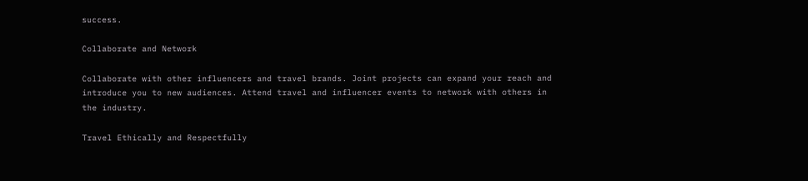success.

Collaborate and Network

Collaborate with other influencers and travel brands. Joint projects can expand your reach and introduce you to new audiences. Attend travel and influencer events to network with others in the industry.

Travel Ethically and Respectfully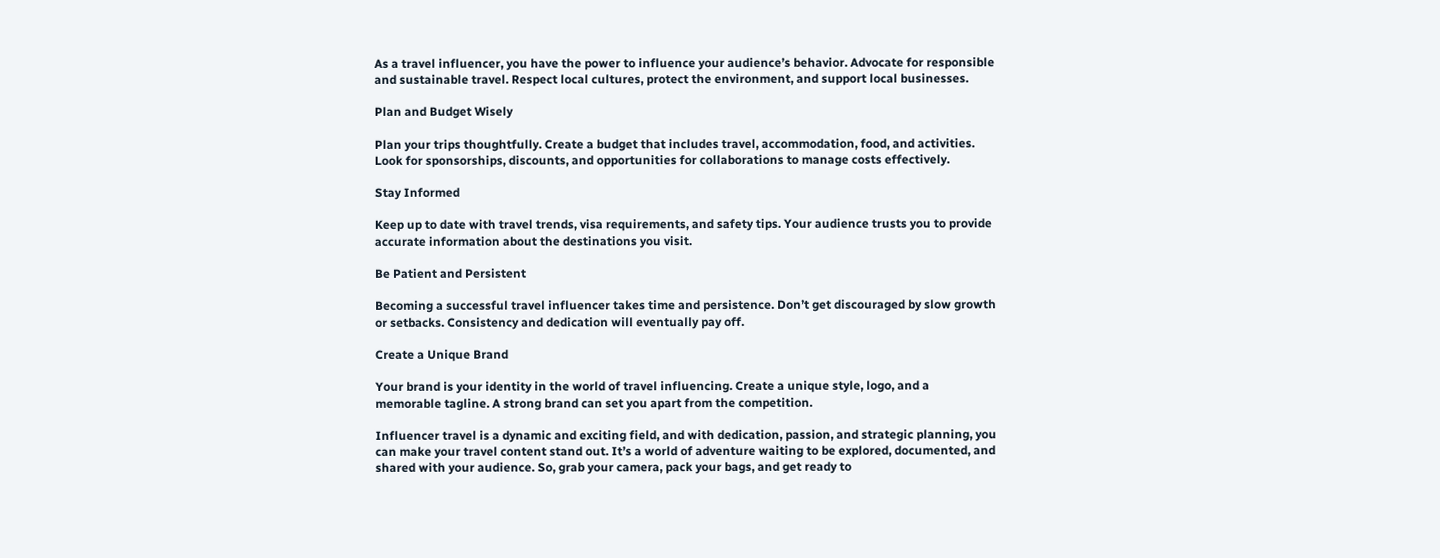As a travel influencer, you have the power to influence your audience’s behavior. Advocate for responsible and sustainable travel. Respect local cultures, protect the environment, and support local businesses.

Plan and Budget Wisely

Plan your trips thoughtfully. Create a budget that includes travel, accommodation, food, and activities. Look for sponsorships, discounts, and opportunities for collaborations to manage costs effectively.

Stay Informed

Keep up to date with travel trends, visa requirements, and safety tips. Your audience trusts you to provide accurate information about the destinations you visit.

Be Patient and Persistent

Becoming a successful travel influencer takes time and persistence. Don’t get discouraged by slow growth or setbacks. Consistency and dedication will eventually pay off.

Create a Unique Brand

Your brand is your identity in the world of travel influencing. Create a unique style, logo, and a memorable tagline. A strong brand can set you apart from the competition.

Influencer travel is a dynamic and exciting field, and with dedication, passion, and strategic planning, you can make your travel content stand out. It’s a world of adventure waiting to be explored, documented, and shared with your audience. So, grab your camera, pack your bags, and get ready to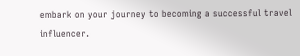embark on your journey to becoming a successful travel influencer.